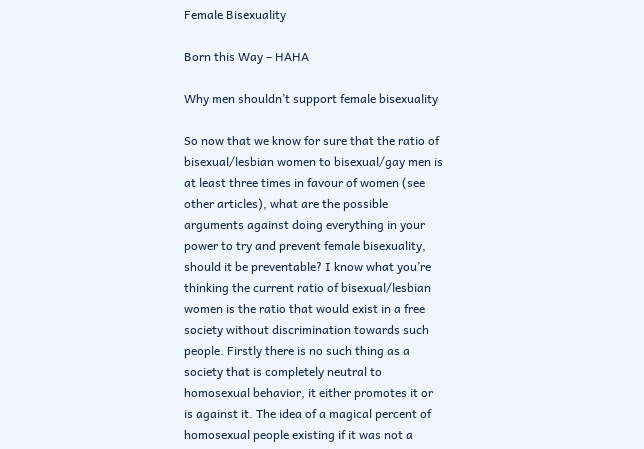Female Bisexuality

Born this Way – HAHA

Why men shouldn’t support female bisexuality

So now that we know for sure that the ratio of bisexual/lesbian women to bisexual/gay men is at least three times in favour of women (see other articles), what are the possible arguments against doing everything in your power to try and prevent female bisexuality, should it be preventable? I know what you’re thinking the current ratio of bisexual/lesbian women is the ratio that would exist in a free society without discrimination towards such people. Firstly there is no such thing as a society that is completely neutral to homosexual behavior, it either promotes it or is against it. The idea of a magical percent of homosexual people existing if it was not a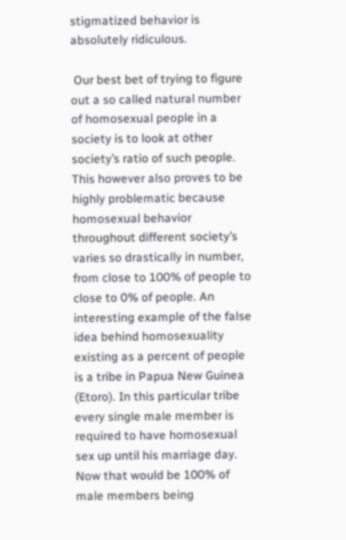stigmatized behavior is absolutely ridiculous.

 Our best bet of trying to figure out a so called natural number of homosexual people in a society is to look at other society’s ratio of such people. This however also proves to be highly problematic because homosexual behavior throughout different society’s varies so drastically in number, from close to 100% of people to close to 0% of people. An interesting example of the false idea behind homosexuality existing as a percent of people is a tribe in Papua New Guinea (Etoro). In this particular tribe every single male member is required to have homosexual sex up until his marriage day. Now that would be 100% of male members being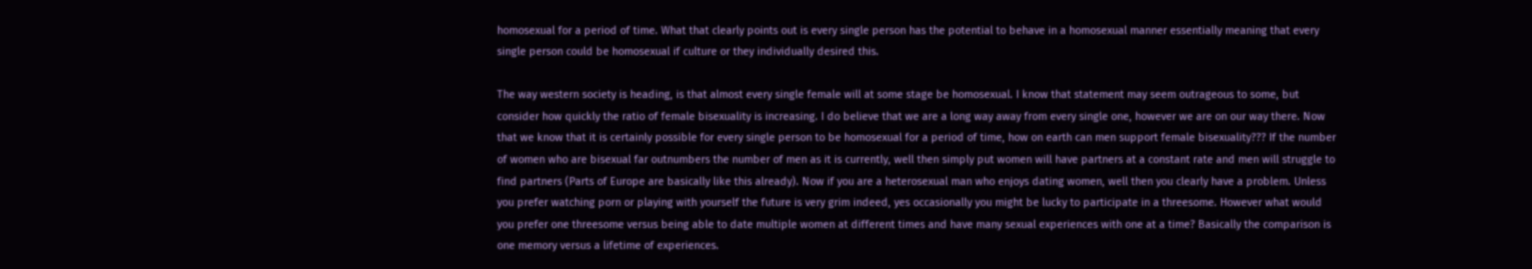homosexual for a period of time. What that clearly points out is every single person has the potential to behave in a homosexual manner essentially meaning that every single person could be homosexual if culture or they individually desired this.

The way western society is heading, is that almost every single female will at some stage be homosexual. I know that statement may seem outrageous to some, but consider how quickly the ratio of female bisexuality is increasing. I do believe that we are a long way away from every single one, however we are on our way there. Now that we know that it is certainly possible for every single person to be homosexual for a period of time, how on earth can men support female bisexuality??? If the number of women who are bisexual far outnumbers the number of men as it is currently, well then simply put women will have partners at a constant rate and men will struggle to find partners (Parts of Europe are basically like this already). Now if you are a heterosexual man who enjoys dating women, well then you clearly have a problem. Unless you prefer watching porn or playing with yourself the future is very grim indeed, yes occasionally you might be lucky to participate in a threesome. However what would you prefer one threesome versus being able to date multiple women at different times and have many sexual experiences with one at a time? Basically the comparison is one memory versus a lifetime of experiences.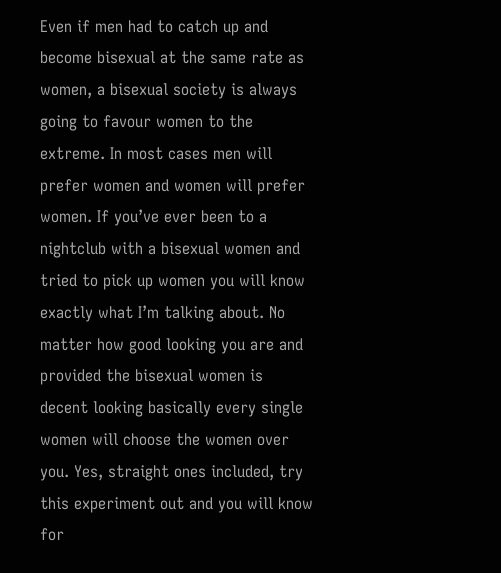Even if men had to catch up and become bisexual at the same rate as women, a bisexual society is always going to favour women to the extreme. In most cases men will prefer women and women will prefer women. If you’ve ever been to a nightclub with a bisexual women and tried to pick up women you will know exactly what I’m talking about. No matter how good looking you are and provided the bisexual women is decent looking basically every single women will choose the women over you. Yes, straight ones included, try this experiment out and you will know for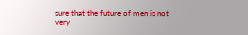sure that the future of men is not very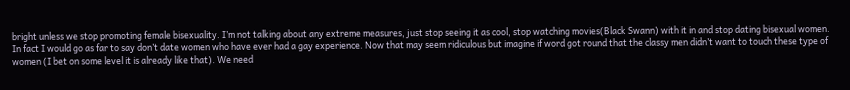bright unless we stop promoting female bisexuality. I’m not talking about any extreme measures, just stop seeing it as cool, stop watching movies(Black Swann) with it in and stop dating bisexual women. In fact I would go as far to say don’t date women who have ever had a gay experience. Now that may seem ridiculous but imagine if word got round that the classy men didn’t want to touch these type of women (I bet on some level it is already like that). We need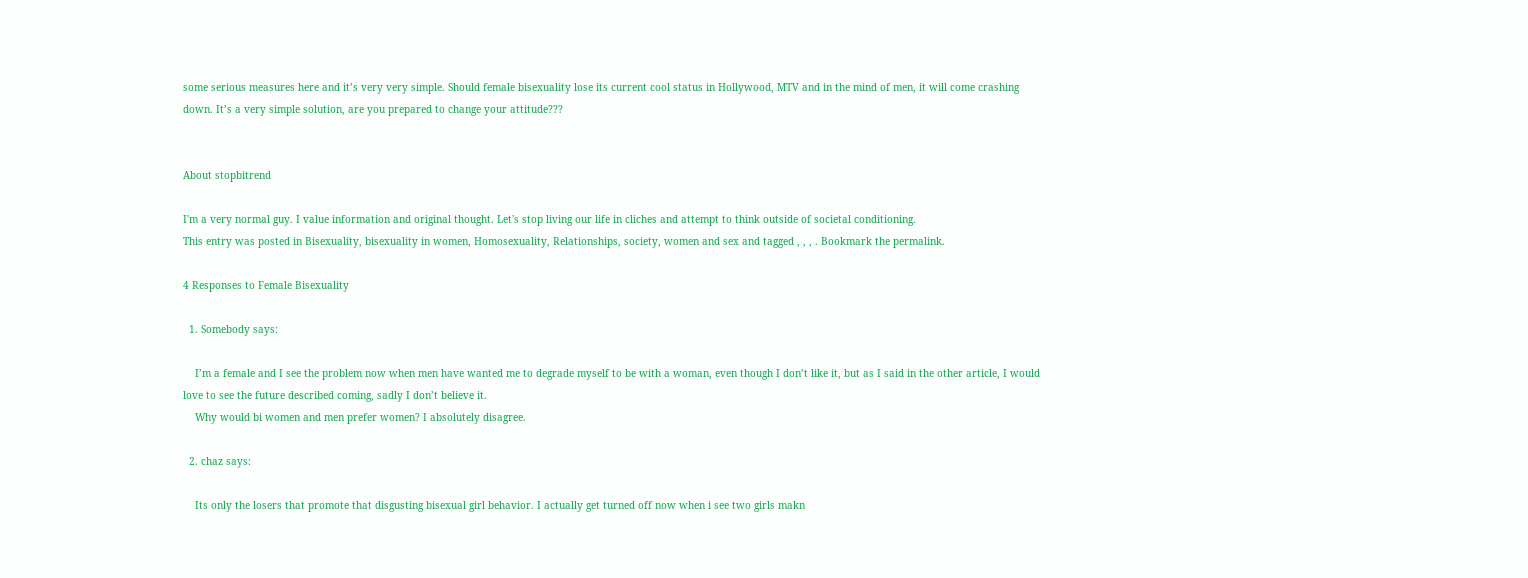some serious measures here and it’s very very simple. Should female bisexuality lose its current cool status in Hollywood, MTV and in the mind of men, it will come crashing down. It’s a very simple solution, are you prepared to change your attitude???


About stopbitrend

I'm a very normal guy. I value information and original thought. Let's stop living our life in cliches and attempt to think outside of societal conditioning.
This entry was posted in Bisexuality, bisexuality in women, Homosexuality, Relationships, society, women and sex and tagged , , , . Bookmark the permalink.

4 Responses to Female Bisexuality

  1. Somebody says:

    I’m a female and I see the problem now when men have wanted me to degrade myself to be with a woman, even though I don’t like it, but as I said in the other article, I would love to see the future described coming, sadly I don’t believe it.
    Why would bi women and men prefer women? I absolutely disagree.

  2. chaz says:

    Its only the losers that promote that disgusting bisexual girl behavior. I actually get turned off now when i see two girls makn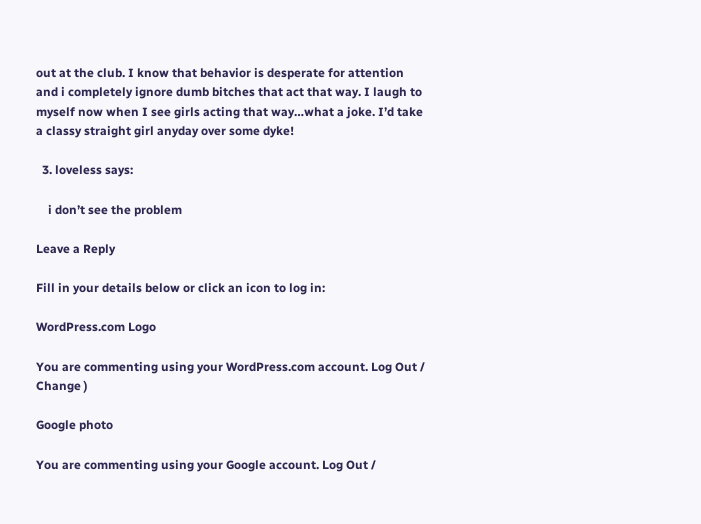out at the club. I know that behavior is desperate for attention and i completely ignore dumb bitches that act that way. I laugh to myself now when I see girls acting that way…what a joke. I’d take a classy straight girl anyday over some dyke!

  3. loveless says:

    i don’t see the problem

Leave a Reply

Fill in your details below or click an icon to log in:

WordPress.com Logo

You are commenting using your WordPress.com account. Log Out /  Change )

Google photo

You are commenting using your Google account. Log Out /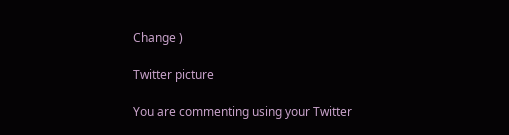Change )

Twitter picture

You are commenting using your Twitter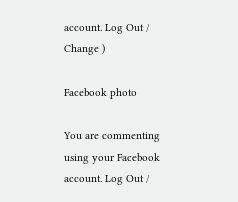account. Log Out /  Change )

Facebook photo

You are commenting using your Facebook account. Log Out /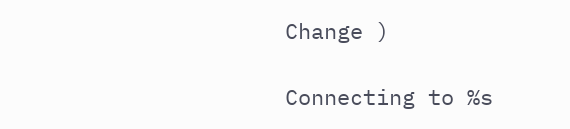Change )

Connecting to %s